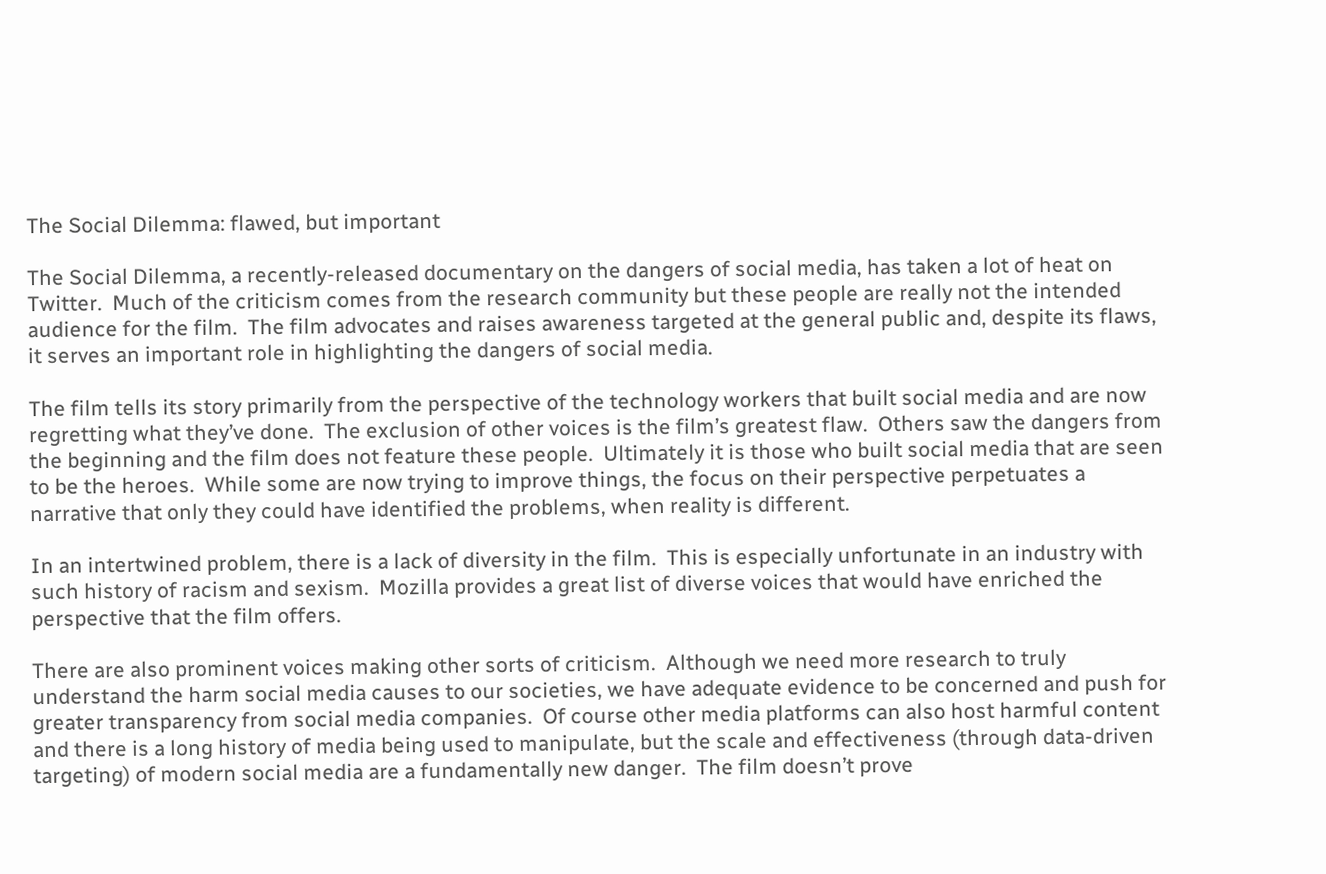The Social Dilemma: flawed, but important

The Social Dilemma, a recently-released documentary on the dangers of social media, has taken a lot of heat on Twitter.  Much of the criticism comes from the research community but these people are really not the intended audience for the film.  The film advocates and raises awareness targeted at the general public and, despite its flaws, it serves an important role in highlighting the dangers of social media.

The film tells its story primarily from the perspective of the technology workers that built social media and are now regretting what they’ve done.  The exclusion of other voices is the film’s greatest flaw.  Others saw the dangers from the beginning and the film does not feature these people.  Ultimately it is those who built social media that are seen to be the heroes.  While some are now trying to improve things, the focus on their perspective perpetuates a narrative that only they could have identified the problems, when reality is different.

In an intertwined problem, there is a lack of diversity in the film.  This is especially unfortunate in an industry with such history of racism and sexism.  Mozilla provides a great list of diverse voices that would have enriched the perspective that the film offers.

There are also prominent voices making other sorts of criticism.  Although we need more research to truly understand the harm social media causes to our societies, we have adequate evidence to be concerned and push for greater transparency from social media companies.  Of course other media platforms can also host harmful content and there is a long history of media being used to manipulate, but the scale and effectiveness (through data-driven targeting) of modern social media are a fundamentally new danger.  The film doesn’t prove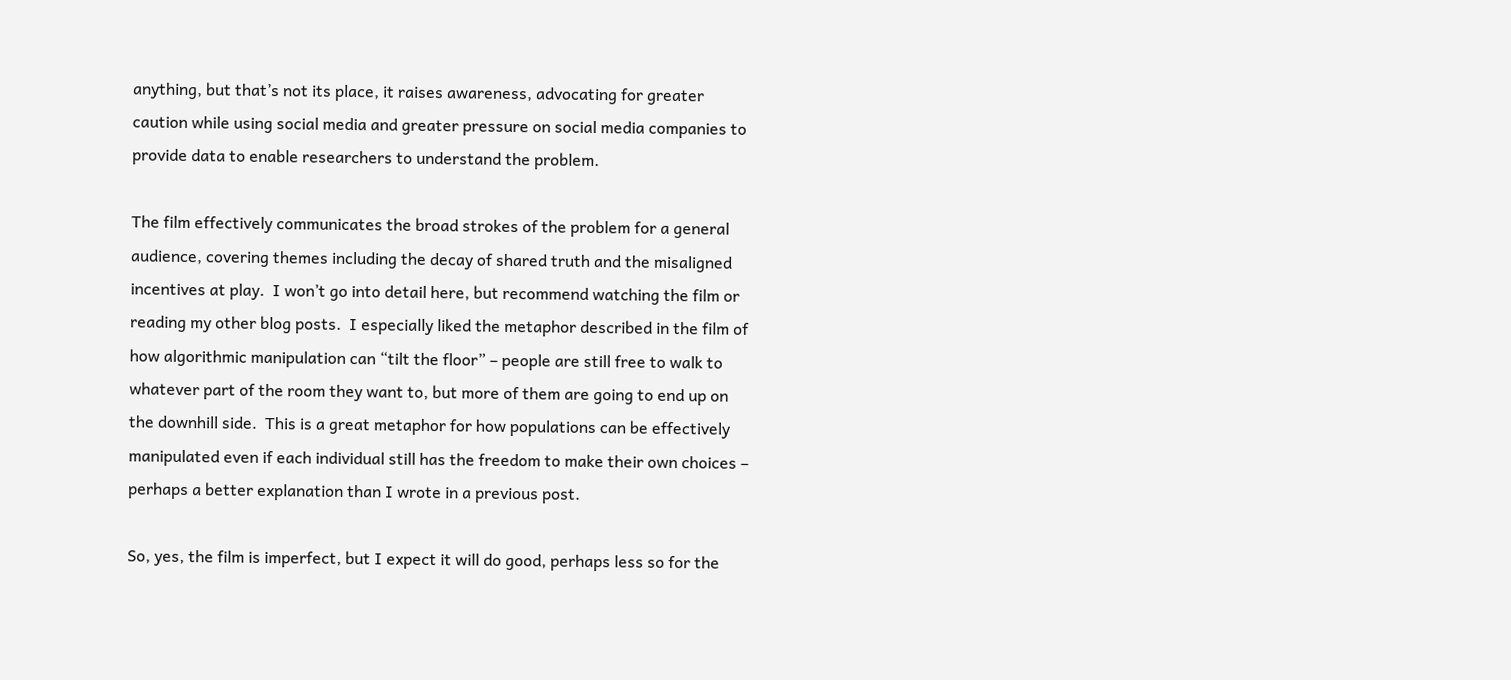anything, but that’s not its place, it raises awareness, advocating for greater caution while using social media and greater pressure on social media companies to provide data to enable researchers to understand the problem.

The film effectively communicates the broad strokes of the problem for a general audience, covering themes including the decay of shared truth and the misaligned incentives at play.  I won’t go into detail here, but recommend watching the film or reading my other blog posts.  I especially liked the metaphor described in the film of how algorithmic manipulation can “tilt the floor” – people are still free to walk to whatever part of the room they want to, but more of them are going to end up on the downhill side.  This is a great metaphor for how populations can be effectively manipulated even if each individual still has the freedom to make their own choices – perhaps a better explanation than I wrote in a previous post.

So, yes, the film is imperfect, but I expect it will do good, perhaps less so for the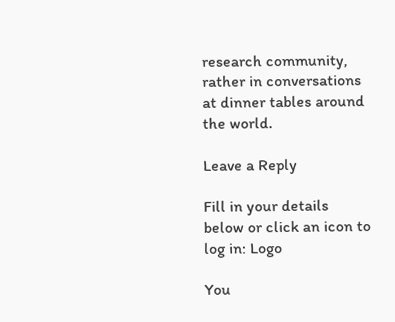research community, rather in conversations at dinner tables around the world.

Leave a Reply

Fill in your details below or click an icon to log in: Logo

You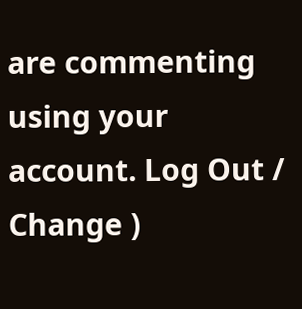are commenting using your account. Log Out /  Change )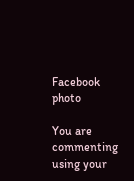Facebook photo

You are commenting using your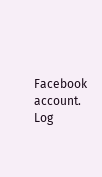Facebook account. Log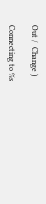Out /  Change )

Connecting to %s